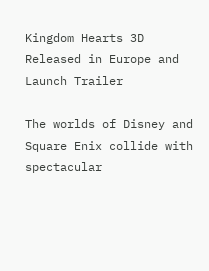Kingdom Hearts 3D Released in Europe and Launch Trailer

The worlds of Disney and Square Enix collide with spectacular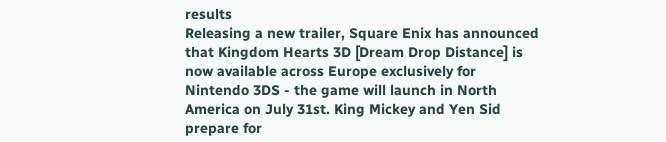results
Releasing a new trailer, Square Enix has announced that Kingdom Hearts 3D [Dream Drop Distance] is now available across Europe exclusively for Nintendo 3DS - the game will launch in North America on July 31st. King Mickey and Yen Sid prepare for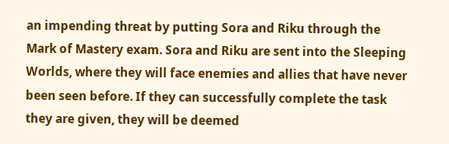an impending threat by putting Sora and Riku through the Mark of Mastery exam. Sora and Riku are sent into the Sleeping Worlds, where they will face enemies and allies that have never been seen before. If they can successfully complete the task they are given, they will be deemed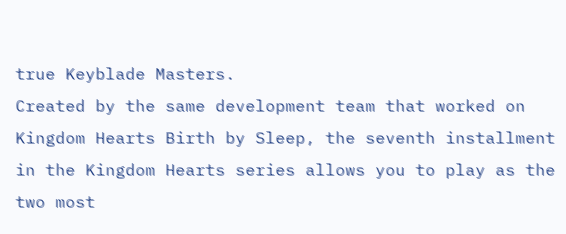true Keyblade Masters.
Created by the same development team that worked on Kingdom Hearts Birth by Sleep, the seventh installment in the Kingdom Hearts series allows you to play as the two most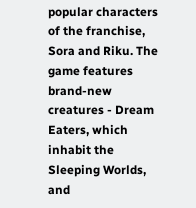popular characters of the franchise, Sora and Riku. The game features brand-new creatures - Dream Eaters, which inhabit the Sleeping Worlds, and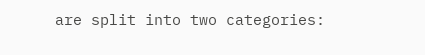are split into two categories: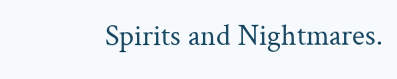Spirits and Nightmares.